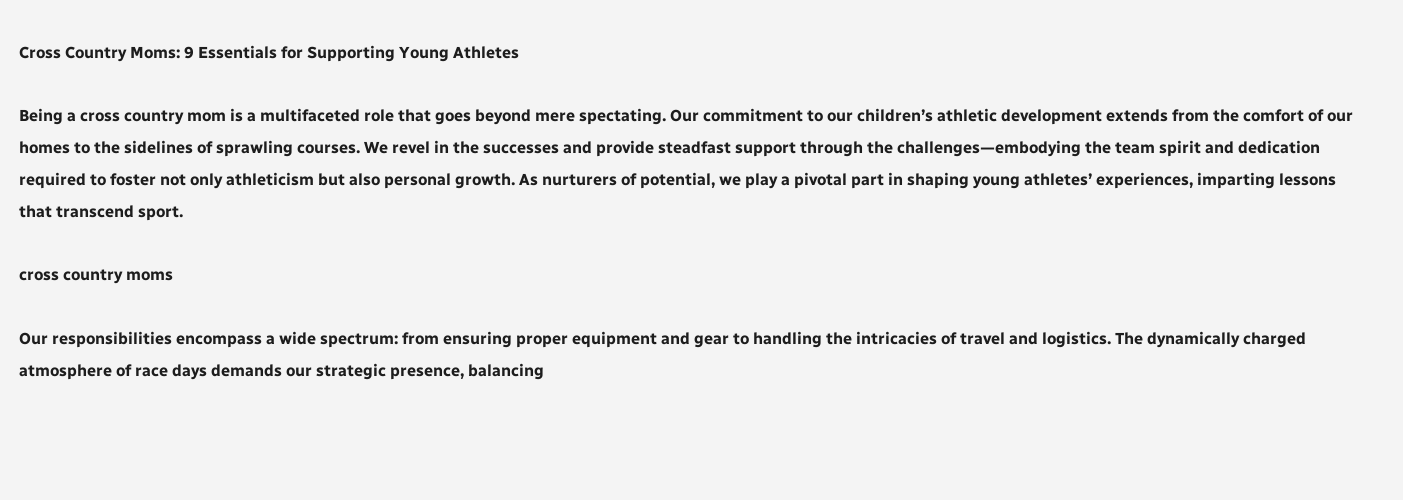Cross Country Moms: 9 Essentials for Supporting Young Athletes

Being a cross country mom is a multifaceted role that goes beyond mere spectating. Our commitment to our children’s athletic development extends from the comfort of our homes to the sidelines of sprawling courses. We revel in the successes and provide steadfast support through the challenges—embodying the team spirit and dedication required to foster not only athleticism but also personal growth. As nurturers of potential, we play a pivotal part in shaping young athletes’ experiences, imparting lessons that transcend sport.

cross country moms

Our responsibilities encompass a wide spectrum: from ensuring proper equipment and gear to handling the intricacies of travel and logistics. The dynamically charged atmosphere of race days demands our strategic presence, balancing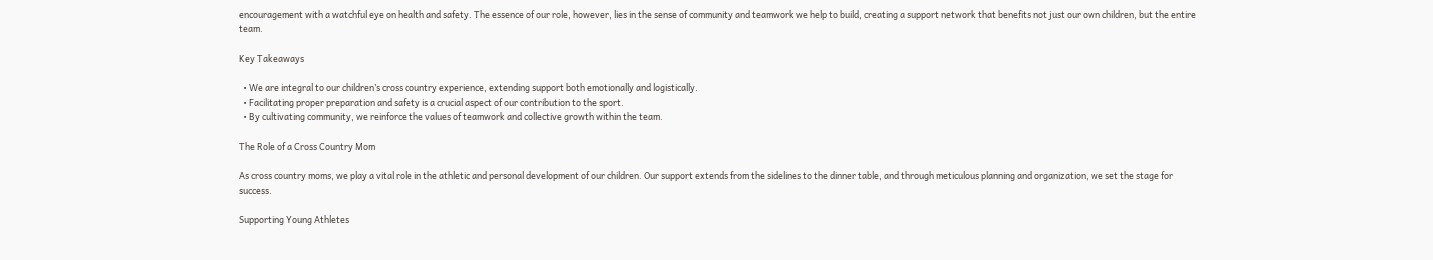encouragement with a watchful eye on health and safety. The essence of our role, however, lies in the sense of community and teamwork we help to build, creating a support network that benefits not just our own children, but the entire team.

Key Takeaways

  • We are integral to our children’s cross country experience, extending support both emotionally and logistically.
  • Facilitating proper preparation and safety is a crucial aspect of our contribution to the sport.
  • By cultivating community, we reinforce the values of teamwork and collective growth within the team.

The Role of a Cross Country Mom

As cross country moms, we play a vital role in the athletic and personal development of our children. Our support extends from the sidelines to the dinner table, and through meticulous planning and organization, we set the stage for success.

Supporting Young Athletes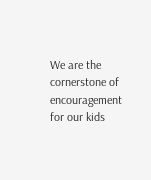We are the cornerstone of encouragement for our kids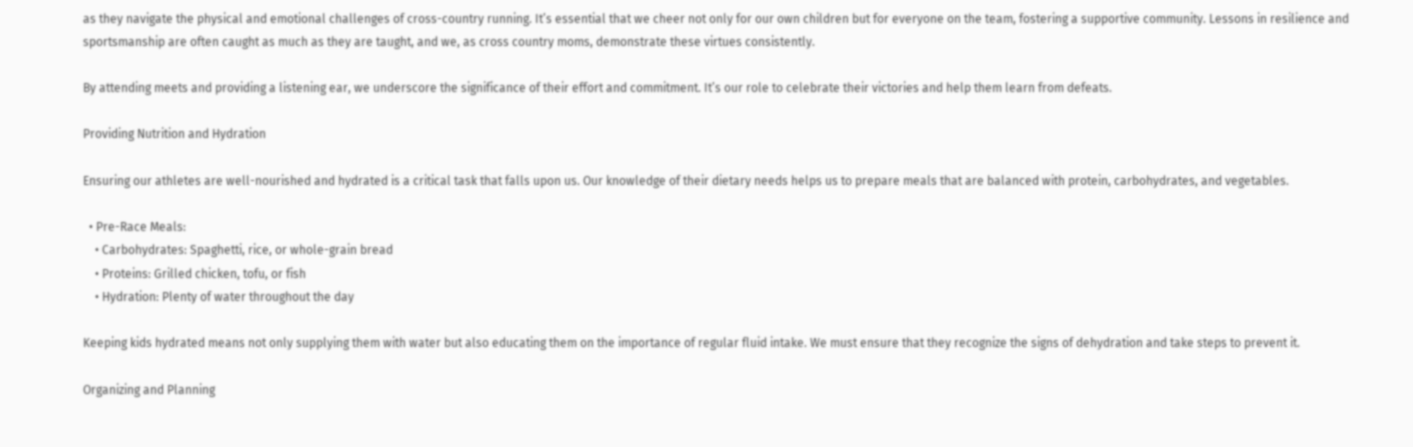as they navigate the physical and emotional challenges of cross-country running. It’s essential that we cheer not only for our own children but for everyone on the team, fostering a supportive community. Lessons in resilience and sportsmanship are often caught as much as they are taught, and we, as cross country moms, demonstrate these virtues consistently.

By attending meets and providing a listening ear, we underscore the significance of their effort and commitment. It’s our role to celebrate their victories and help them learn from defeats.

Providing Nutrition and Hydration

Ensuring our athletes are well-nourished and hydrated is a critical task that falls upon us. Our knowledge of their dietary needs helps us to prepare meals that are balanced with protein, carbohydrates, and vegetables.

  • Pre-Race Meals:
    • Carbohydrates: Spaghetti, rice, or whole-grain bread
    • Proteins: Grilled chicken, tofu, or fish
    • Hydration: Plenty of water throughout the day

Keeping kids hydrated means not only supplying them with water but also educating them on the importance of regular fluid intake. We must ensure that they recognize the signs of dehydration and take steps to prevent it.

Organizing and Planning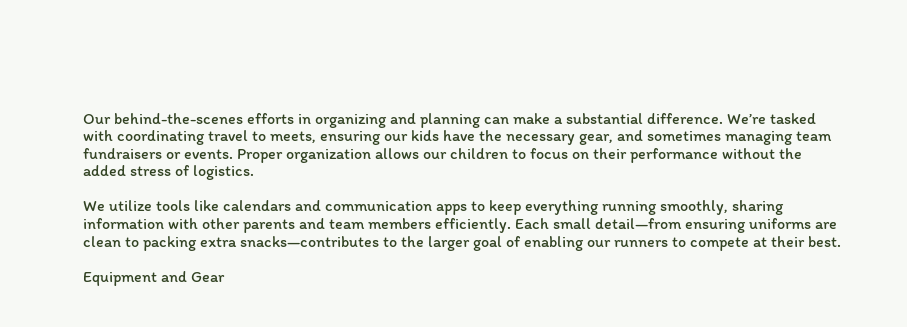Our behind-the-scenes efforts in organizing and planning can make a substantial difference. We’re tasked with coordinating travel to meets, ensuring our kids have the necessary gear, and sometimes managing team fundraisers or events. Proper organization allows our children to focus on their performance without the added stress of logistics.

We utilize tools like calendars and communication apps to keep everything running smoothly, sharing information with other parents and team members efficiently. Each small detail—from ensuring uniforms are clean to packing extra snacks—contributes to the larger goal of enabling our runners to compete at their best.

Equipment and Gear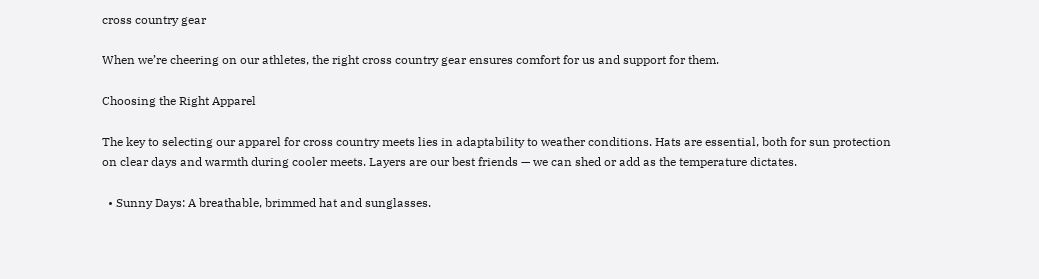cross country gear

When we’re cheering on our athletes, the right cross country gear ensures comfort for us and support for them.

Choosing the Right Apparel

The key to selecting our apparel for cross country meets lies in adaptability to weather conditions. Hats are essential, both for sun protection on clear days and warmth during cooler meets. Layers are our best friends — we can shed or add as the temperature dictates.

  • Sunny Days: A breathable, brimmed hat and sunglasses.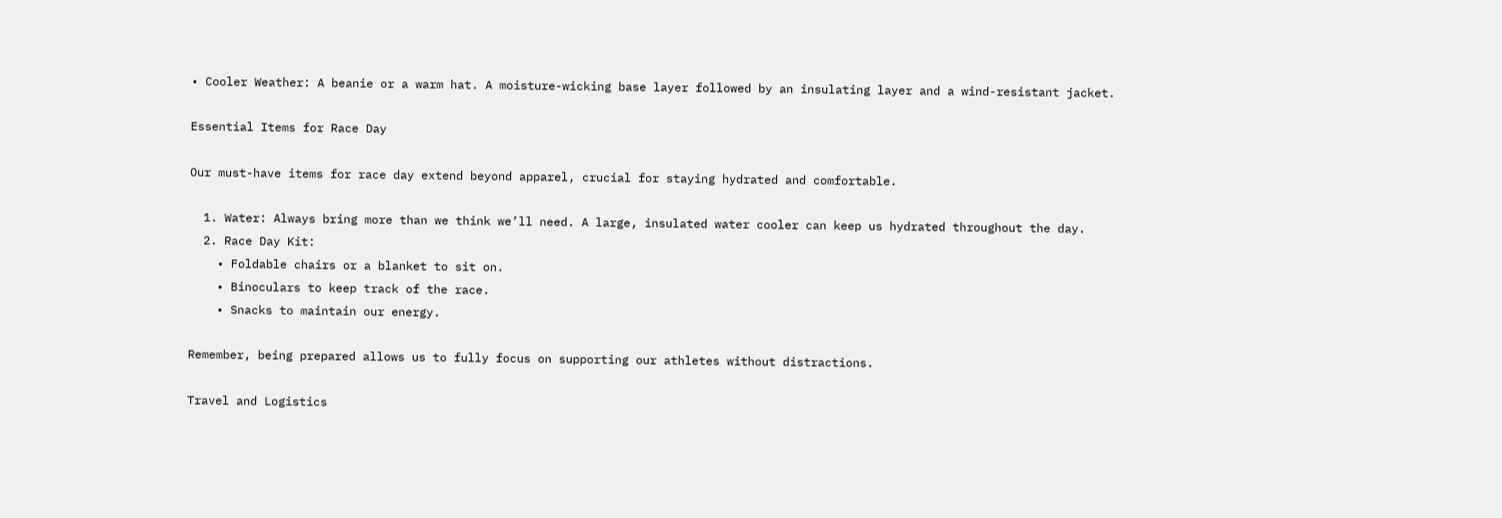• Cooler Weather: A beanie or a warm hat. A moisture-wicking base layer followed by an insulating layer and a wind-resistant jacket.

Essential Items for Race Day

Our must-have items for race day extend beyond apparel, crucial for staying hydrated and comfortable.

  1. Water: Always bring more than we think we’ll need. A large, insulated water cooler can keep us hydrated throughout the day.
  2. Race Day Kit:
    • Foldable chairs or a blanket to sit on.
    • Binoculars to keep track of the race.
    • Snacks to maintain our energy.

Remember, being prepared allows us to fully focus on supporting our athletes without distractions.

Travel and Logistics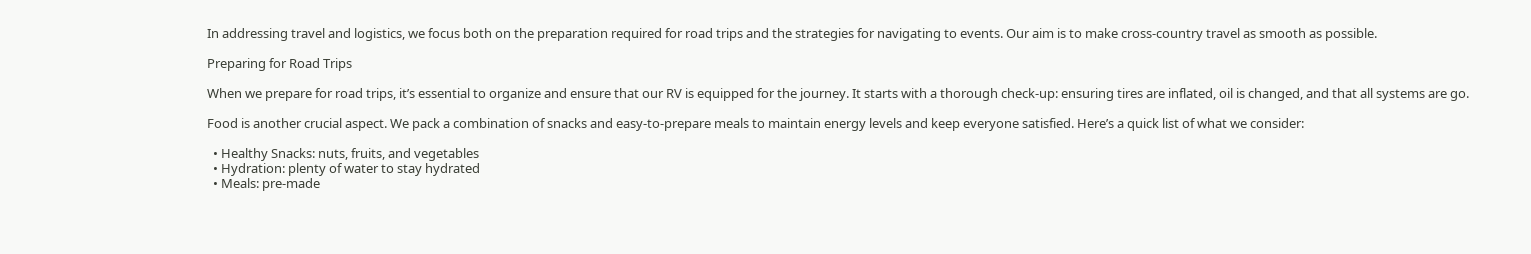In addressing travel and logistics, we focus both on the preparation required for road trips and the strategies for navigating to events. Our aim is to make cross-country travel as smooth as possible.

Preparing for Road Trips

When we prepare for road trips, it’s essential to organize and ensure that our RV is equipped for the journey. It starts with a thorough check-up: ensuring tires are inflated, oil is changed, and that all systems are go.

Food is another crucial aspect. We pack a combination of snacks and easy-to-prepare meals to maintain energy levels and keep everyone satisfied. Here’s a quick list of what we consider:

  • Healthy Snacks: nuts, fruits, and vegetables
  • Hydration: plenty of water to stay hydrated
  • Meals: pre-made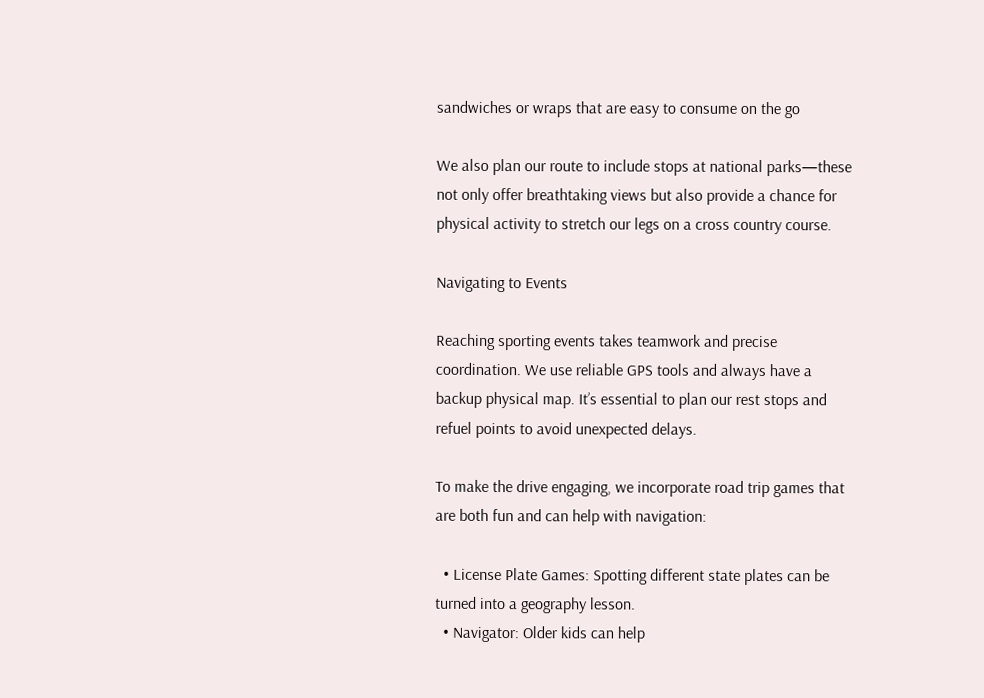sandwiches or wraps that are easy to consume on the go

We also plan our route to include stops at national parks—these not only offer breathtaking views but also provide a chance for physical activity to stretch our legs on a cross country course.

Navigating to Events

Reaching sporting events takes teamwork and precise coordination. We use reliable GPS tools and always have a backup physical map. It’s essential to plan our rest stops and refuel points to avoid unexpected delays.

To make the drive engaging, we incorporate road trip games that are both fun and can help with navigation:

  • License Plate Games: Spotting different state plates can be turned into a geography lesson.
  • Navigator: Older kids can help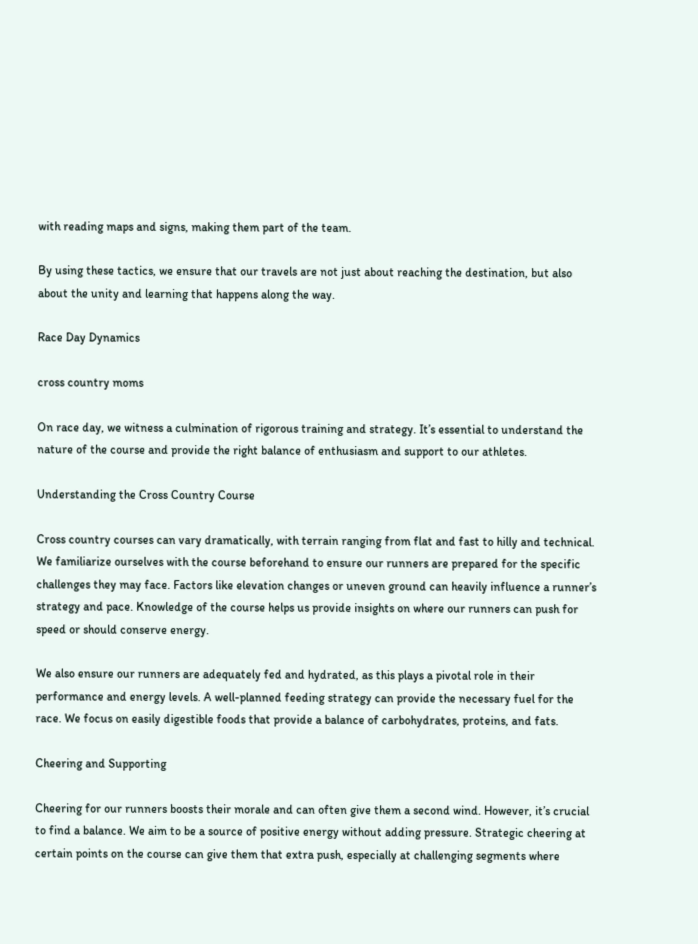with reading maps and signs, making them part of the team.

By using these tactics, we ensure that our travels are not just about reaching the destination, but also about the unity and learning that happens along the way.

Race Day Dynamics

cross country moms

On race day, we witness a culmination of rigorous training and strategy. It’s essential to understand the nature of the course and provide the right balance of enthusiasm and support to our athletes.

Understanding the Cross Country Course

Cross country courses can vary dramatically, with terrain ranging from flat and fast to hilly and technical. We familiarize ourselves with the course beforehand to ensure our runners are prepared for the specific challenges they may face. Factors like elevation changes or uneven ground can heavily influence a runner’s strategy and pace. Knowledge of the course helps us provide insights on where our runners can push for speed or should conserve energy.

We also ensure our runners are adequately fed and hydrated, as this plays a pivotal role in their performance and energy levels. A well-planned feeding strategy can provide the necessary fuel for the race. We focus on easily digestible foods that provide a balance of carbohydrates, proteins, and fats.

Cheering and Supporting

Cheering for our runners boosts their morale and can often give them a second wind. However, it’s crucial to find a balance. We aim to be a source of positive energy without adding pressure. Strategic cheering at certain points on the course can give them that extra push, especially at challenging segments where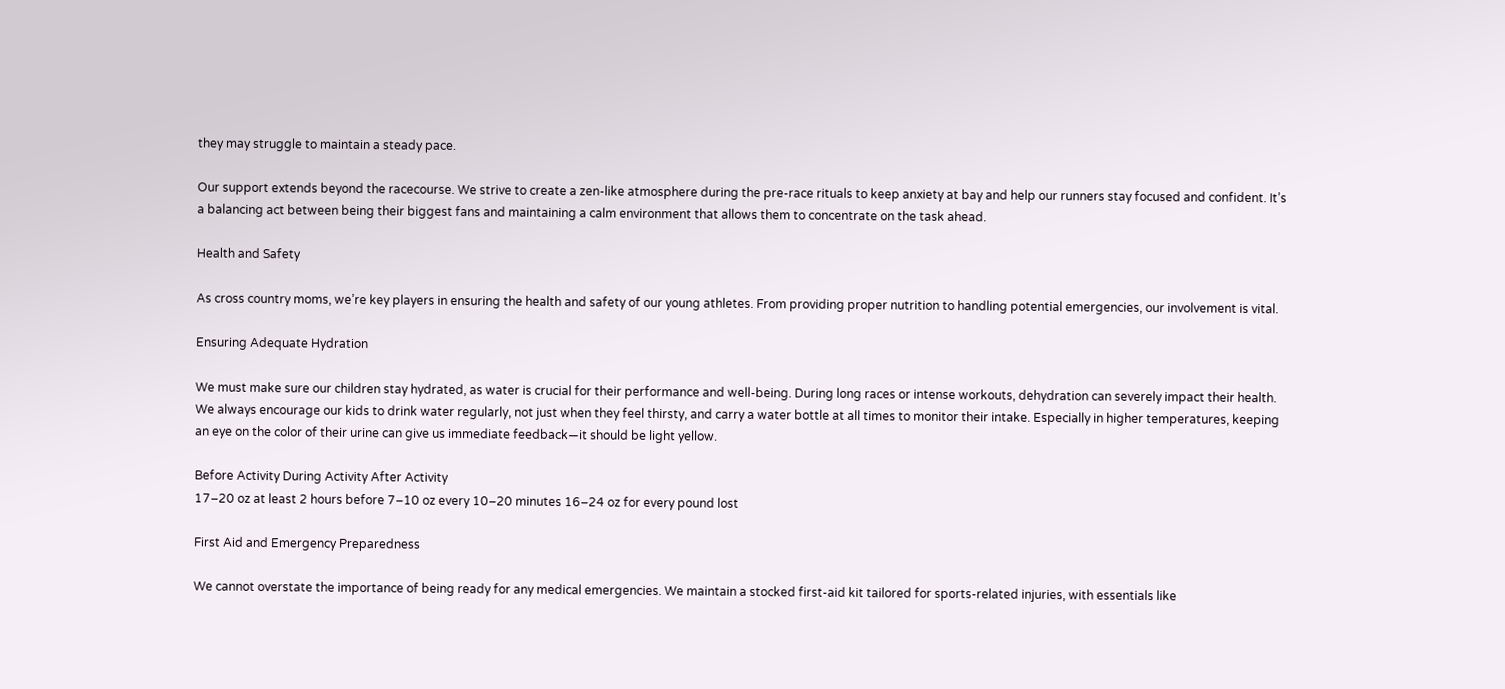they may struggle to maintain a steady pace.

Our support extends beyond the racecourse. We strive to create a zen-like atmosphere during the pre-race rituals to keep anxiety at bay and help our runners stay focused and confident. It’s a balancing act between being their biggest fans and maintaining a calm environment that allows them to concentrate on the task ahead.

Health and Safety

As cross country moms, we’re key players in ensuring the health and safety of our young athletes. From providing proper nutrition to handling potential emergencies, our involvement is vital.

Ensuring Adequate Hydration

We must make sure our children stay hydrated, as water is crucial for their performance and well-being. During long races or intense workouts, dehydration can severely impact their health. We always encourage our kids to drink water regularly, not just when they feel thirsty, and carry a water bottle at all times to monitor their intake. Especially in higher temperatures, keeping an eye on the color of their urine can give us immediate feedback—it should be light yellow.

Before Activity During Activity After Activity
17–20 oz at least 2 hours before 7–10 oz every 10–20 minutes 16–24 oz for every pound lost

First Aid and Emergency Preparedness

We cannot overstate the importance of being ready for any medical emergencies. We maintain a stocked first-aid kit tailored for sports-related injuries, with essentials like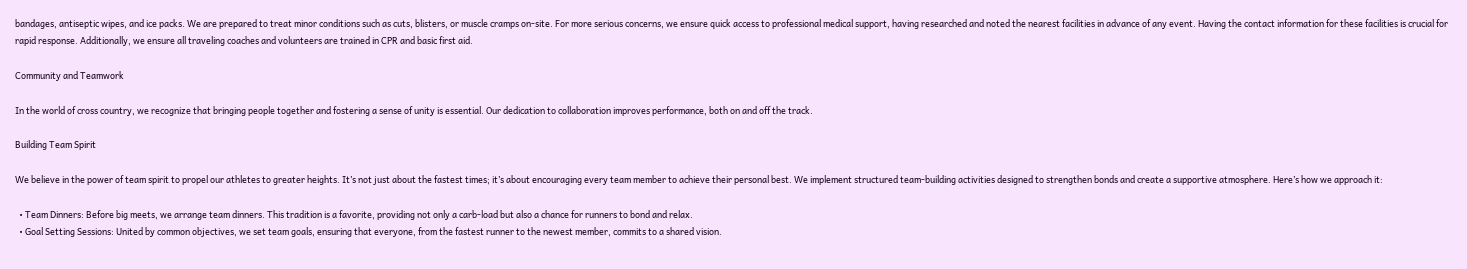bandages, antiseptic wipes, and ice packs. We are prepared to treat minor conditions such as cuts, blisters, or muscle cramps on-site. For more serious concerns, we ensure quick access to professional medical support, having researched and noted the nearest facilities in advance of any event. Having the contact information for these facilities is crucial for rapid response. Additionally, we ensure all traveling coaches and volunteers are trained in CPR and basic first aid.

Community and Teamwork

In the world of cross country, we recognize that bringing people together and fostering a sense of unity is essential. Our dedication to collaboration improves performance, both on and off the track.

Building Team Spirit

We believe in the power of team spirit to propel our athletes to greater heights. It’s not just about the fastest times; it’s about encouraging every team member to achieve their personal best. We implement structured team-building activities designed to strengthen bonds and create a supportive atmosphere. Here’s how we approach it:

  • Team Dinners: Before big meets, we arrange team dinners. This tradition is a favorite, providing not only a carb-load but also a chance for runners to bond and relax.
  • Goal Setting Sessions: United by common objectives, we set team goals, ensuring that everyone, from the fastest runner to the newest member, commits to a shared vision.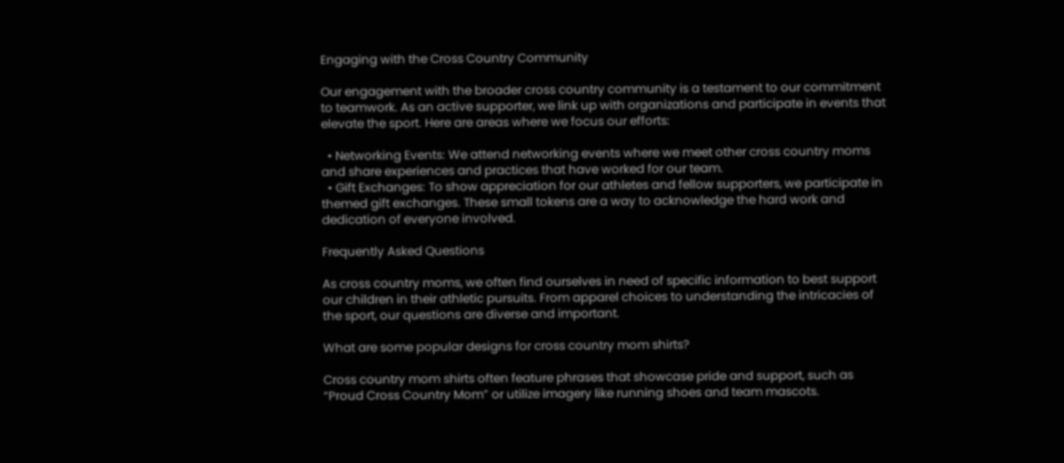Engaging with the Cross Country Community

Our engagement with the broader cross country community is a testament to our commitment to teamwork. As an active supporter, we link up with organizations and participate in events that elevate the sport. Here are areas where we focus our efforts:

  • Networking Events: We attend networking events where we meet other cross country moms and share experiences and practices that have worked for our team.
  • Gift Exchanges: To show appreciation for our athletes and fellow supporters, we participate in themed gift exchanges. These small tokens are a way to acknowledge the hard work and dedication of everyone involved.

Frequently Asked Questions

As cross country moms, we often find ourselves in need of specific information to best support our children in their athletic pursuits. From apparel choices to understanding the intricacies of the sport, our questions are diverse and important.

What are some popular designs for cross country mom shirts?

Cross country mom shirts often feature phrases that showcase pride and support, such as “Proud Cross Country Mom” or utilize imagery like running shoes and team mascots.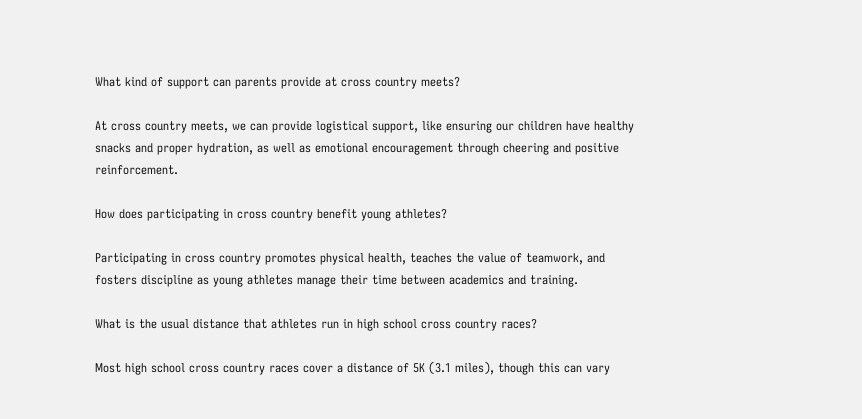What kind of support can parents provide at cross country meets?

At cross country meets, we can provide logistical support, like ensuring our children have healthy snacks and proper hydration, as well as emotional encouragement through cheering and positive reinforcement.

How does participating in cross country benefit young athletes?

Participating in cross country promotes physical health, teaches the value of teamwork, and fosters discipline as young athletes manage their time between academics and training.

What is the usual distance that athletes run in high school cross country races?

Most high school cross country races cover a distance of 5K (3.1 miles), though this can vary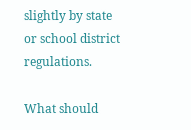slightly by state or school district regulations.

What should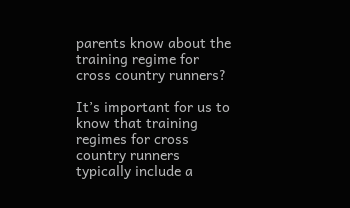parents know about the training regime for cross country runners?

It’s important for us to know that training regimes for cross country runners typically include a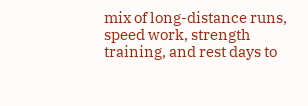mix of long-distance runs, speed work, strength training, and rest days to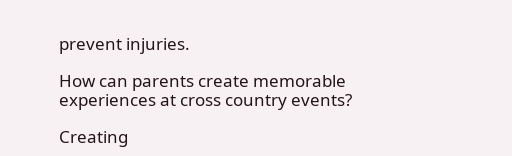prevent injuries.

How can parents create memorable experiences at cross country events?

Creating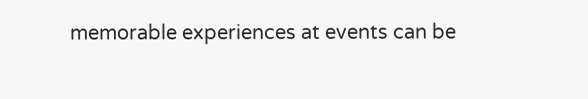memorable experiences at events can be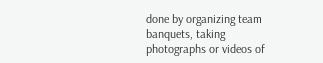done by organizing team banquets, taking photographs or videos of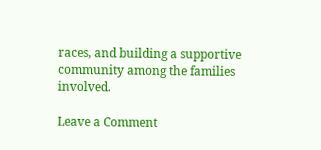races, and building a supportive community among the families involved.

Leave a Comment